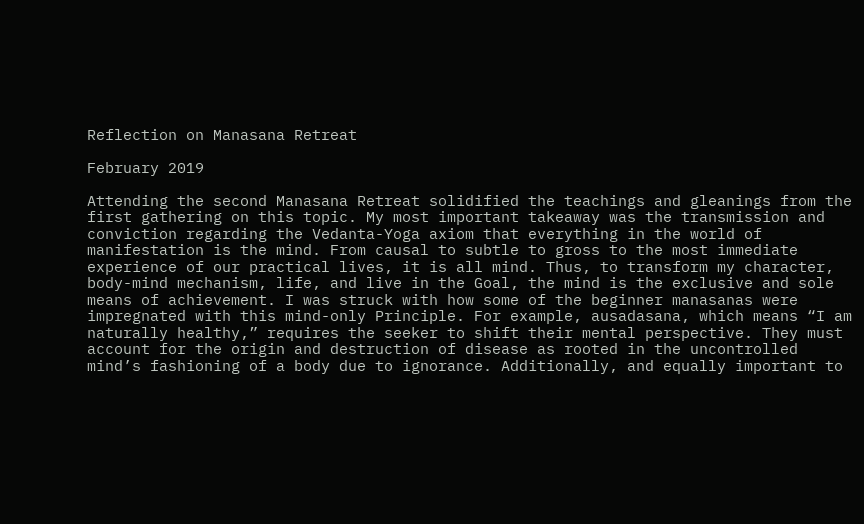Reflection on Manasana Retreat

February 2019

Attending the second Manasana Retreat solidified the teachings and gleanings from the first gathering on this topic. My most important takeaway was the transmission and conviction regarding the Vedanta-Yoga axiom that everything in the world of manifestation is the mind. From causal to subtle to gross to the most immediate experience of our practical lives, it is all mind. Thus, to transform my character, body-mind mechanism, life, and live in the Goal, the mind is the exclusive and sole means of achievement. I was struck with how some of the beginner manasanas were impregnated with this mind-only Principle. For example, ausadasana, which means “I am naturally healthy,” requires the seeker to shift their mental perspective. They must account for the origin and destruction of disease as rooted in the uncontrolled mind’s fashioning of a body due to ignorance. Additionally, and equally important to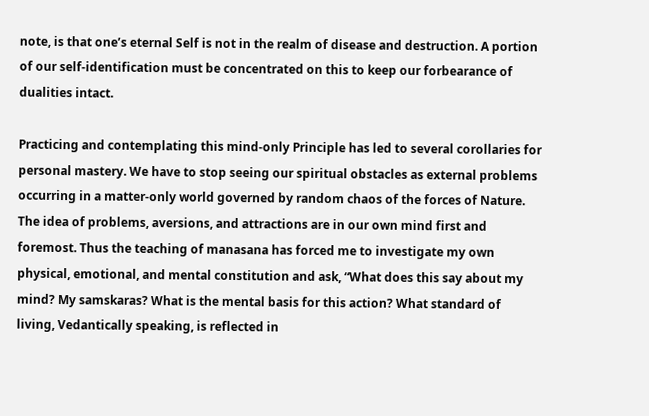note, is that one’s eternal Self is not in the realm of disease and destruction. A portion of our self-identification must be concentrated on this to keep our forbearance of dualities intact.

Practicing and contemplating this mind-only Principle has led to several corollaries for personal mastery. We have to stop seeing our spiritual obstacles as external problems occurring in a matter-only world governed by random chaos of the forces of Nature. The idea of problems, aversions, and attractions are in our own mind first and foremost. Thus the teaching of manasana has forced me to investigate my own physical, emotional, and mental constitution and ask, “What does this say about my mind? My samskaras? What is the mental basis for this action? What standard of living, Vedantically speaking, is reflected in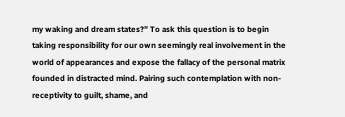my waking and dream states?” To ask this question is to begin taking responsibility for our own seemingly real involvement in the world of appearances and expose the fallacy of the personal matrix founded in distracted mind. Pairing such contemplation with non-receptivity to guilt, shame, and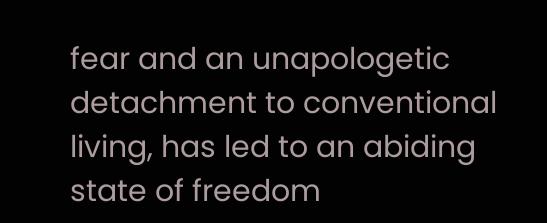fear and an unapologetic detachment to conventional living, has led to an abiding state of freedom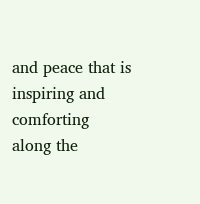and peace that is inspiring and comforting along the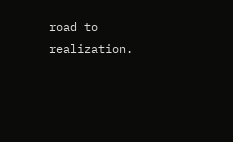road to realization.